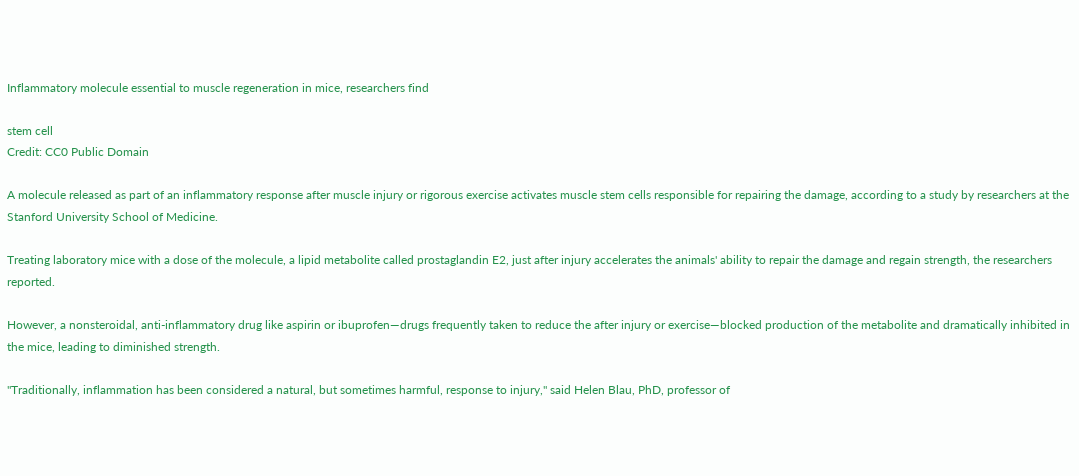Inflammatory molecule essential to muscle regeneration in mice, researchers find

stem cell
Credit: CC0 Public Domain

A molecule released as part of an inflammatory response after muscle injury or rigorous exercise activates muscle stem cells responsible for repairing the damage, according to a study by researchers at the Stanford University School of Medicine.

Treating laboratory mice with a dose of the molecule, a lipid metabolite called prostaglandin E2, just after injury accelerates the animals' ability to repair the damage and regain strength, the researchers reported.

However, a nonsteroidal, anti-inflammatory drug like aspirin or ibuprofen—drugs frequently taken to reduce the after injury or exercise—blocked production of the metabolite and dramatically inhibited in the mice, leading to diminished strength.

"Traditionally, inflammation has been considered a natural, but sometimes harmful, response to injury," said Helen Blau, PhD, professor of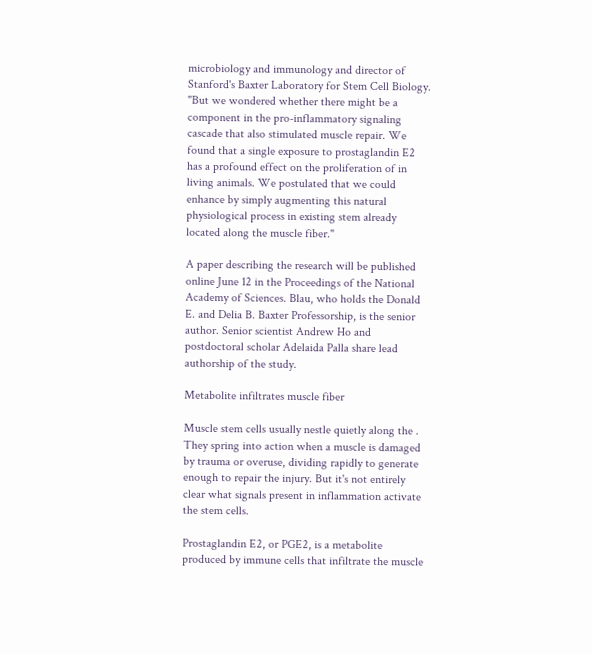microbiology and immunology and director of Stanford's Baxter Laboratory for Stem Cell Biology. "But we wondered whether there might be a component in the pro-inflammatory signaling cascade that also stimulated muscle repair. We found that a single exposure to prostaglandin E2 has a profound effect on the proliferation of in living animals. We postulated that we could enhance by simply augmenting this natural physiological process in existing stem already located along the muscle fiber."

A paper describing the research will be published online June 12 in the Proceedings of the National Academy of Sciences. Blau, who holds the Donald E. and Delia B. Baxter Professorship, is the senior author. Senior scientist Andrew Ho and postdoctoral scholar Adelaida Palla share lead authorship of the study.

Metabolite infiltrates muscle fiber

Muscle stem cells usually nestle quietly along the . They spring into action when a muscle is damaged by trauma or overuse, dividing rapidly to generate enough to repair the injury. But it's not entirely clear what signals present in inflammation activate the stem cells.

Prostaglandin E2, or PGE2, is a metabolite produced by immune cells that infiltrate the muscle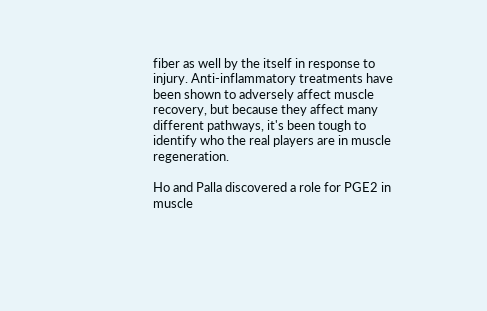fiber as well by the itself in response to injury. Anti-inflammatory treatments have been shown to adversely affect muscle recovery, but because they affect many different pathways, it's been tough to identify who the real players are in muscle regeneration.

Ho and Palla discovered a role for PGE2 in muscle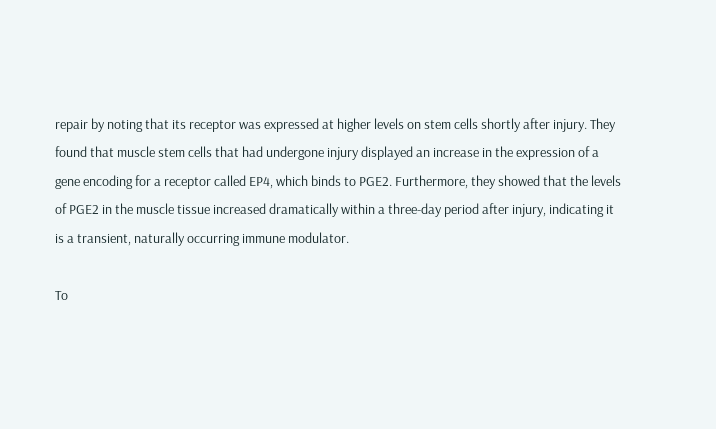repair by noting that its receptor was expressed at higher levels on stem cells shortly after injury. They found that muscle stem cells that had undergone injury displayed an increase in the expression of a gene encoding for a receptor called EP4, which binds to PGE2. Furthermore, they showed that the levels of PGE2 in the muscle tissue increased dramatically within a three-day period after injury, indicating it is a transient, naturally occurring immune modulator.

To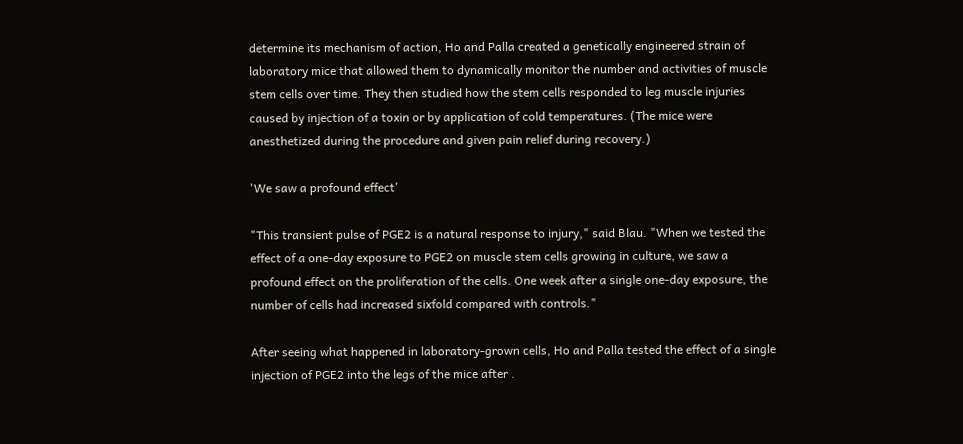determine its mechanism of action, Ho and Palla created a genetically engineered strain of laboratory mice that allowed them to dynamically monitor the number and activities of muscle stem cells over time. They then studied how the stem cells responded to leg muscle injuries caused by injection of a toxin or by application of cold temperatures. (The mice were anesthetized during the procedure and given pain relief during recovery.)

'We saw a profound effect'

"This transient pulse of PGE2 is a natural response to injury," said Blau. "When we tested the effect of a one-day exposure to PGE2 on muscle stem cells growing in culture, we saw a profound effect on the proliferation of the cells. One week after a single one-day exposure, the number of cells had increased sixfold compared with controls."

After seeing what happened in laboratory-grown cells, Ho and Palla tested the effect of a single injection of PGE2 into the legs of the mice after .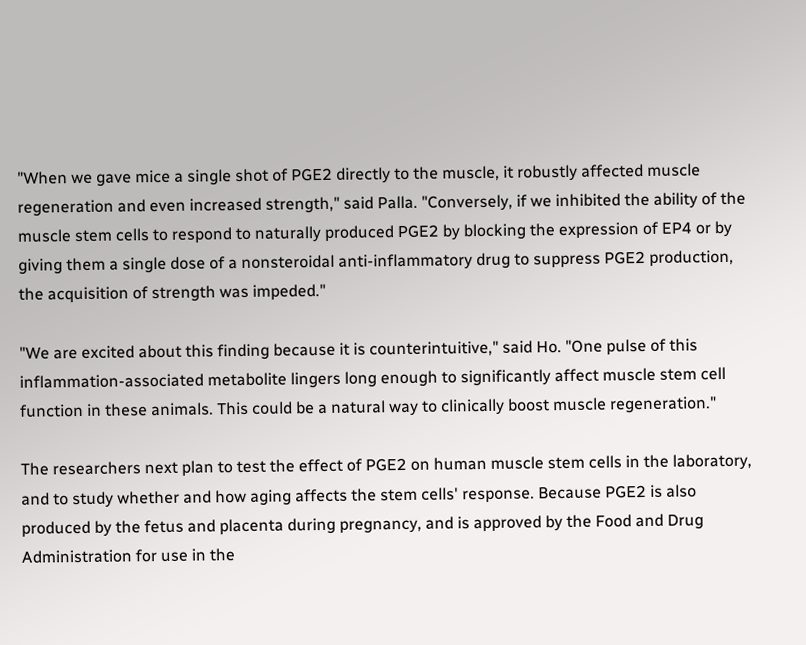"When we gave mice a single shot of PGE2 directly to the muscle, it robustly affected muscle regeneration and even increased strength," said Palla. "Conversely, if we inhibited the ability of the muscle stem cells to respond to naturally produced PGE2 by blocking the expression of EP4 or by giving them a single dose of a nonsteroidal anti-inflammatory drug to suppress PGE2 production, the acquisition of strength was impeded."

"We are excited about this finding because it is counterintuitive," said Ho. "One pulse of this inflammation-associated metabolite lingers long enough to significantly affect muscle stem cell function in these animals. This could be a natural way to clinically boost muscle regeneration."

The researchers next plan to test the effect of PGE2 on human muscle stem cells in the laboratory, and to study whether and how aging affects the stem cells' response. Because PGE2 is also produced by the fetus and placenta during pregnancy, and is approved by the Food and Drug Administration for use in the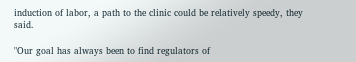induction of labor, a path to the clinic could be relatively speedy, they said.

"Our goal has always been to find regulators of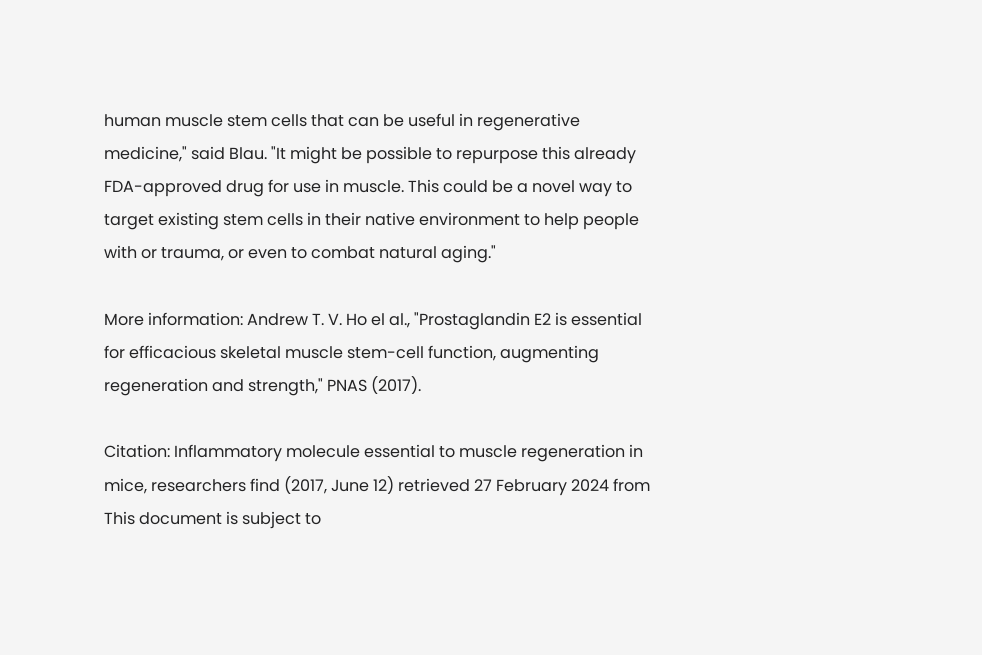human muscle stem cells that can be useful in regenerative medicine," said Blau. "It might be possible to repurpose this already FDA-approved drug for use in muscle. This could be a novel way to target existing stem cells in their native environment to help people with or trauma, or even to combat natural aging."

More information: Andrew T. V. Ho el al., "Prostaglandin E2 is essential for efficacious skeletal muscle stem-cell function, augmenting regeneration and strength," PNAS (2017).

Citation: Inflammatory molecule essential to muscle regeneration in mice, researchers find (2017, June 12) retrieved 27 February 2024 from
This document is subject to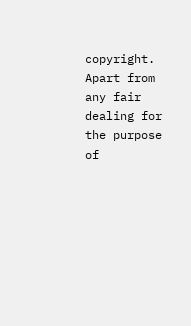copyright. Apart from any fair dealing for the purpose of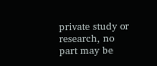private study or research, no part may be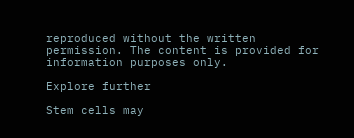reproduced without the written permission. The content is provided for information purposes only.

Explore further

Stem cells may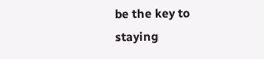be the key to staying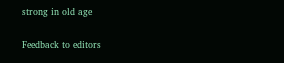strong in old age


Feedback to editors